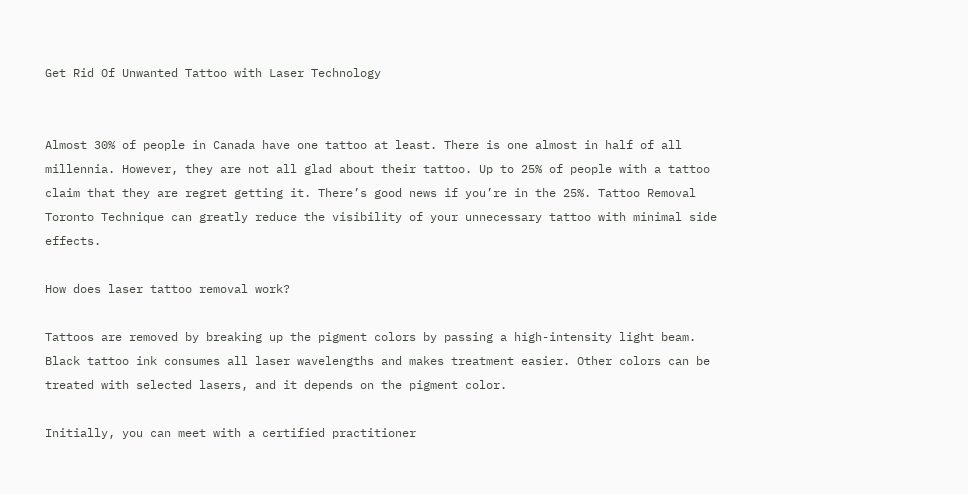Get Rid Of Unwanted Tattoo with Laser Technology


Almost 30% of people in Canada have one tattoo at least. There is one almost in half of all millennia. However, they are not all glad about their tattoo. Up to 25% of people with a tattoo claim that they are regret getting it. There’s good news if you’re in the 25%. Tattoo Removal Toronto Technique can greatly reduce the visibility of your unnecessary tattoo with minimal side effects.

How does laser tattoo removal work?

Tattoos are removed by breaking up the pigment colors by passing a high-intensity light beam. Black tattoo ink consumes all laser wavelengths and makes treatment easier. Other colors can be treated with selected lasers, and it depends on the pigment color.

Initially, you can meet with a certified practitioner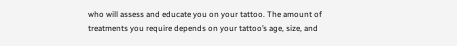who will assess and educate you on your tattoo. The amount of treatments you require depends on your tattoo’s age, size, and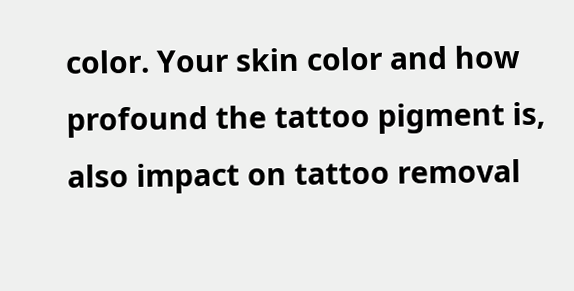color. Your skin color and how profound the tattoo pigment is, also impact on tattoo removal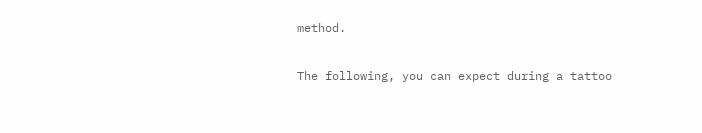method.

The following, you can expect during a tattoo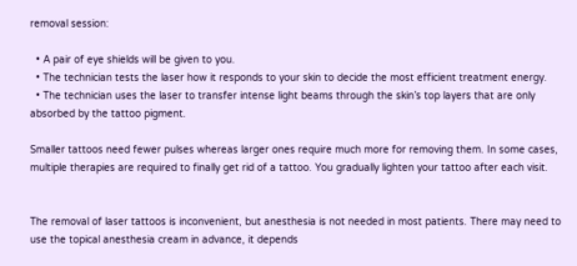removal session:

  • A pair of eye shields will be given to you.
  • The technician tests the laser how it responds to your skin to decide the most efficient treatment energy.
  • The technician uses the laser to transfer intense light beams through the skin’s top layers that are only absorbed by the tattoo pigment.

Smaller tattoos need fewer pulses whereas larger ones require much more for removing them. In some cases, multiple therapies are required to finally get rid of a tattoo. You gradually lighten your tattoo after each visit.


The removal of laser tattoos is inconvenient, but anesthesia is not needed in most patients. There may need to use the topical anesthesia cream in advance, it depends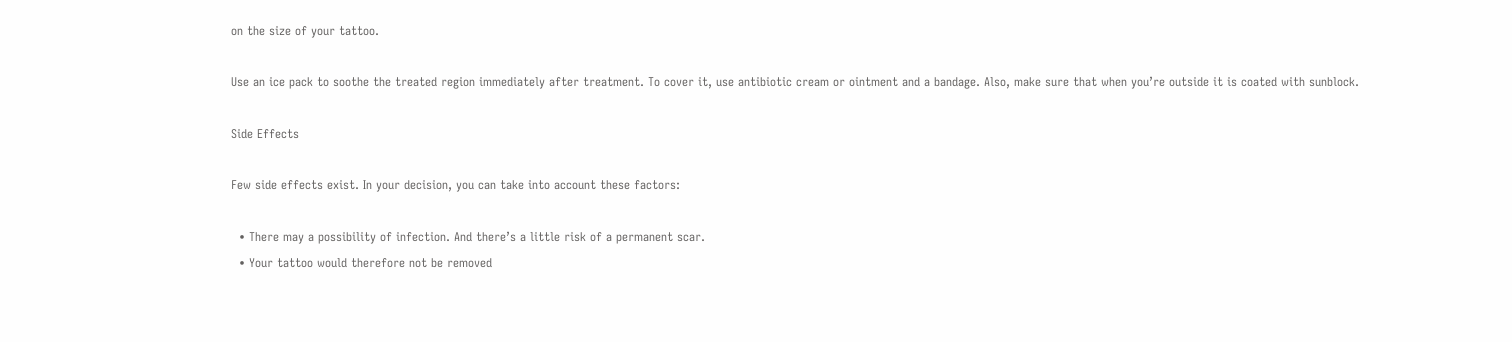on the size of your tattoo.

Use an ice pack to soothe the treated region immediately after treatment. To cover it, use antibiotic cream or ointment and a bandage. Also, make sure that when you’re outside it is coated with sunblock.

Side Effects

Few side effects exist. In your decision, you can take into account these factors:

  • There may a possibility of infection. And there’s a little risk of a permanent scar.
  • Your tattoo would therefore not be removed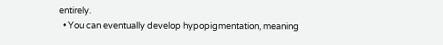entirely.
  • You can eventually develop hypopigmentation, meaning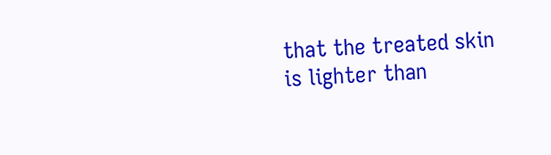that the treated skin is lighter than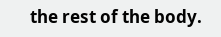the rest of the body.